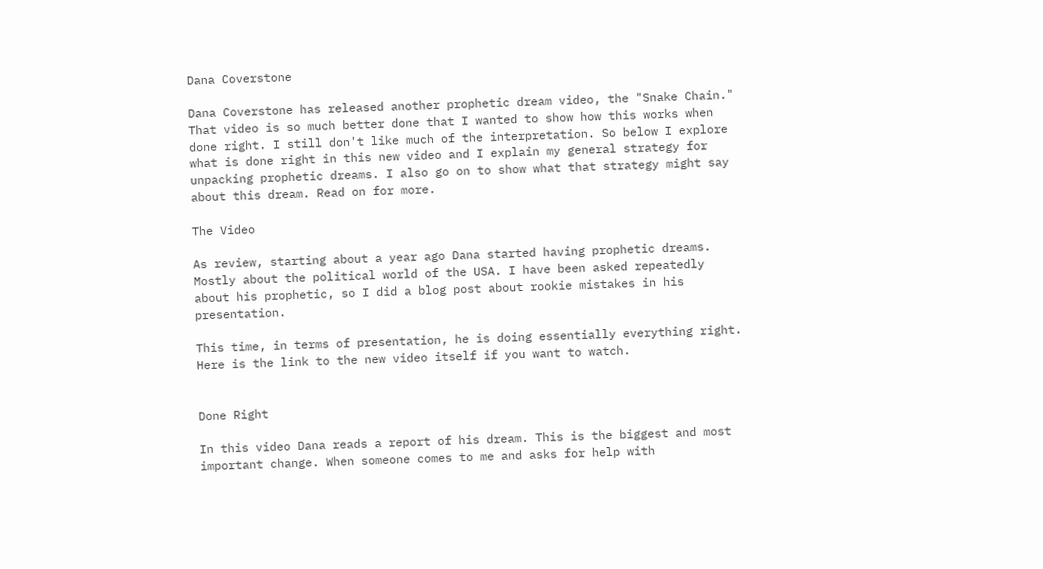Dana Coverstone

Dana Coverstone has released another prophetic dream video, the "Snake Chain." That video is so much better done that I wanted to show how this works when done right. I still don't like much of the interpretation. So below I explore what is done right in this new video and I explain my general strategy for unpacking prophetic dreams. I also go on to show what that strategy might say about this dream. Read on for more.

The Video

As review, starting about a year ago Dana started having prophetic dreams. Mostly about the political world of the USA. I have been asked repeatedly about his prophetic, so I did a blog post about rookie mistakes in his presentation.

This time, in terms of presentation, he is doing essentially everything right. Here is the link to the new video itself if you want to watch.


Done Right

In this video Dana reads a report of his dream. This is the biggest and most important change. When someone comes to me and asks for help with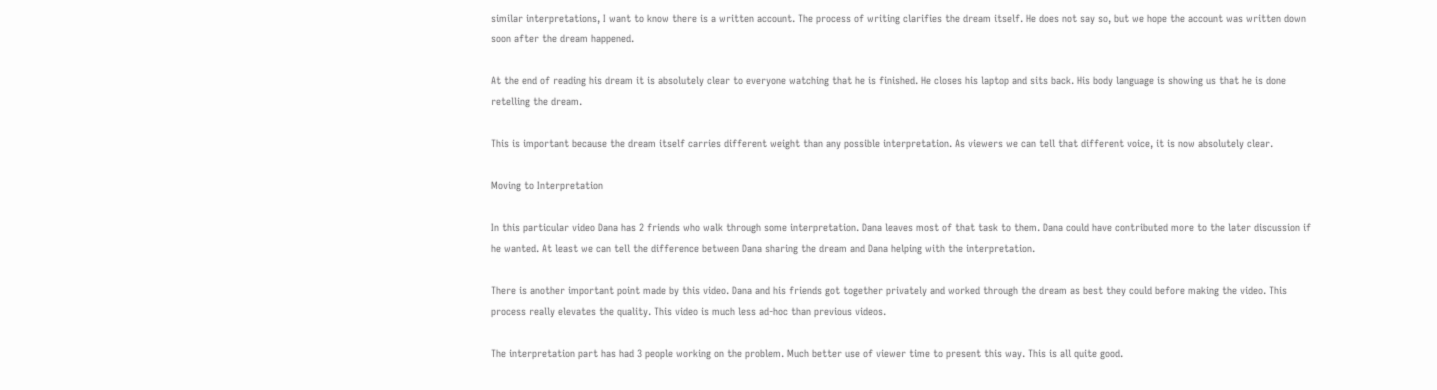similar interpretations, I want to know there is a written account. The process of writing clarifies the dream itself. He does not say so, but we hope the account was written down soon after the dream happened.

At the end of reading his dream it is absolutely clear to everyone watching that he is finished. He closes his laptop and sits back. His body language is showing us that he is done retelling the dream.

This is important because the dream itself carries different weight than any possible interpretation. As viewers we can tell that different voice, it is now absolutely clear.

Moving to Interpretation

In this particular video Dana has 2 friends who walk through some interpretation. Dana leaves most of that task to them. Dana could have contributed more to the later discussion if he wanted. At least we can tell the difference between Dana sharing the dream and Dana helping with the interpretation.

There is another important point made by this video. Dana and his friends got together privately and worked through the dream as best they could before making the video. This process really elevates the quality. This video is much less ad-hoc than previous videos.

The interpretation part has had 3 people working on the problem. Much better use of viewer time to present this way. This is all quite good.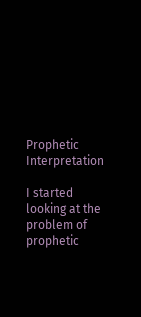Prophetic Interpretation

I started looking at the problem of prophetic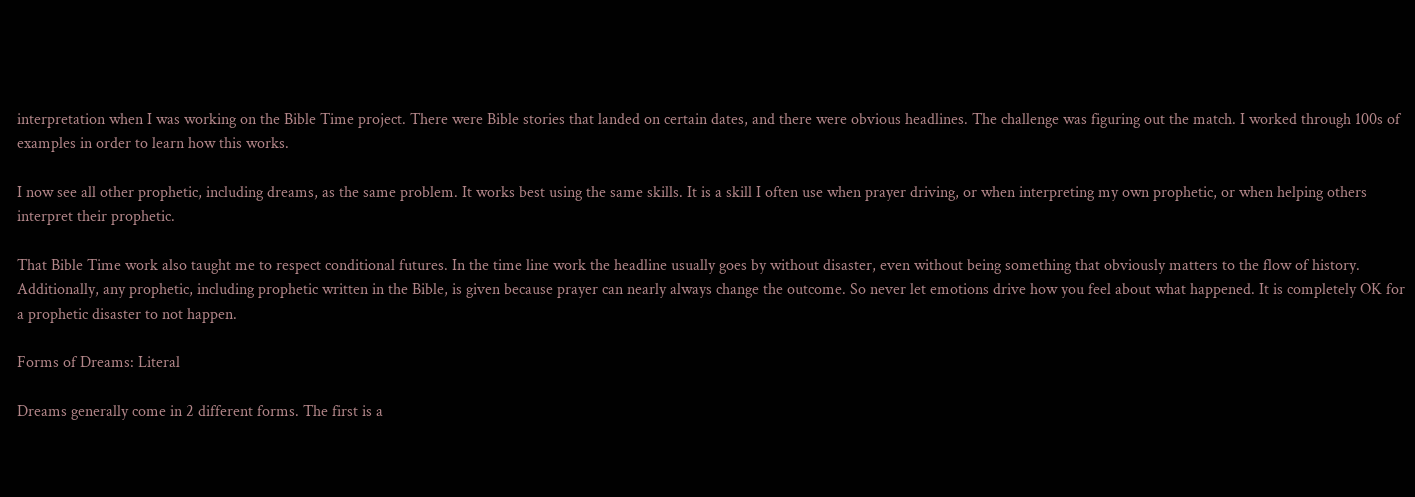interpretation when I was working on the Bible Time project. There were Bible stories that landed on certain dates, and there were obvious headlines. The challenge was figuring out the match. I worked through 100s of examples in order to learn how this works.

I now see all other prophetic, including dreams, as the same problem. It works best using the same skills. It is a skill I often use when prayer driving, or when interpreting my own prophetic, or when helping others interpret their prophetic.

That Bible Time work also taught me to respect conditional futures. In the time line work the headline usually goes by without disaster, even without being something that obviously matters to the flow of history. Additionally, any prophetic, including prophetic written in the Bible, is given because prayer can nearly always change the outcome. So never let emotions drive how you feel about what happened. It is completely OK for a prophetic disaster to not happen.

Forms of Dreams: Literal

Dreams generally come in 2 different forms. The first is a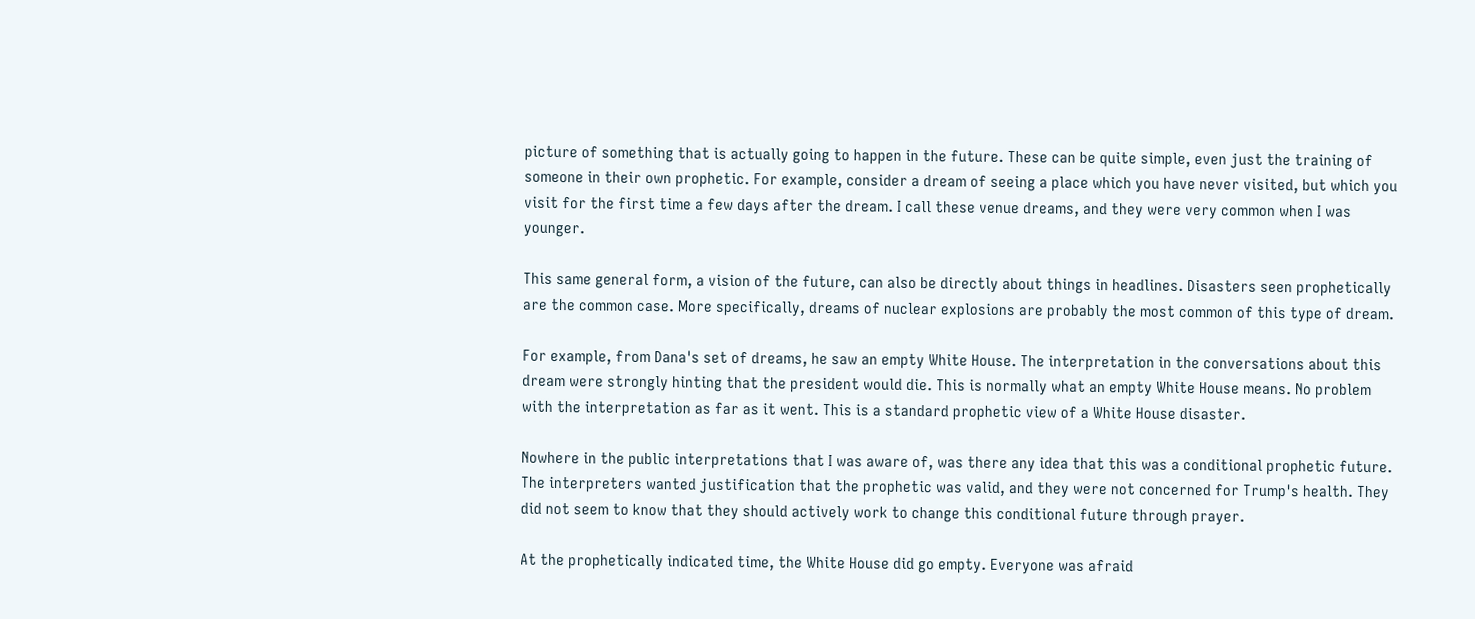picture of something that is actually going to happen in the future. These can be quite simple, even just the training of someone in their own prophetic. For example, consider a dream of seeing a place which you have never visited, but which you visit for the first time a few days after the dream. I call these venue dreams, and they were very common when I was younger.

This same general form, a vision of the future, can also be directly about things in headlines. Disasters seen prophetically are the common case. More specifically, dreams of nuclear explosions are probably the most common of this type of dream.

For example, from Dana's set of dreams, he saw an empty White House. The interpretation in the conversations about this dream were strongly hinting that the president would die. This is normally what an empty White House means. No problem with the interpretation as far as it went. This is a standard prophetic view of a White House disaster.

Nowhere in the public interpretations that I was aware of, was there any idea that this was a conditional prophetic future. The interpreters wanted justification that the prophetic was valid, and they were not concerned for Trump's health. They did not seem to know that they should actively work to change this conditional future through prayer.

At the prophetically indicated time, the White House did go empty. Everyone was afraid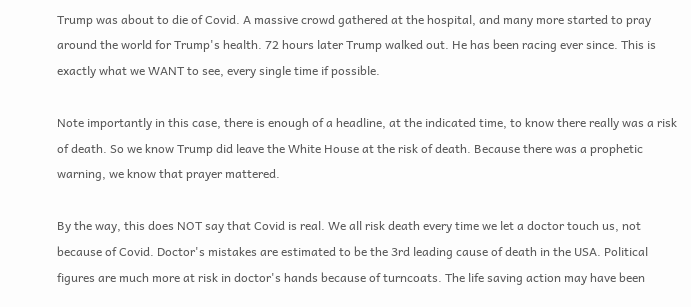Trump was about to die of Covid. A massive crowd gathered at the hospital, and many more started to pray around the world for Trump's health. 72 hours later Trump walked out. He has been racing ever since. This is exactly what we WANT to see, every single time if possible.

Note importantly in this case, there is enough of a headline, at the indicated time, to know there really was a risk of death. So we know Trump did leave the White House at the risk of death. Because there was a prophetic warning, we know that prayer mattered.

By the way, this does NOT say that Covid is real. We all risk death every time we let a doctor touch us, not because of Covid. Doctor's mistakes are estimated to be the 3rd leading cause of death in the USA. Political figures are much more at risk in doctor's hands because of turncoats. The life saving action may have been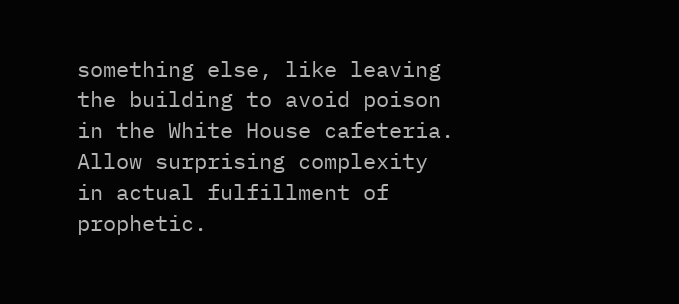something else, like leaving the building to avoid poison in the White House cafeteria. Allow surprising complexity in actual fulfillment of prophetic.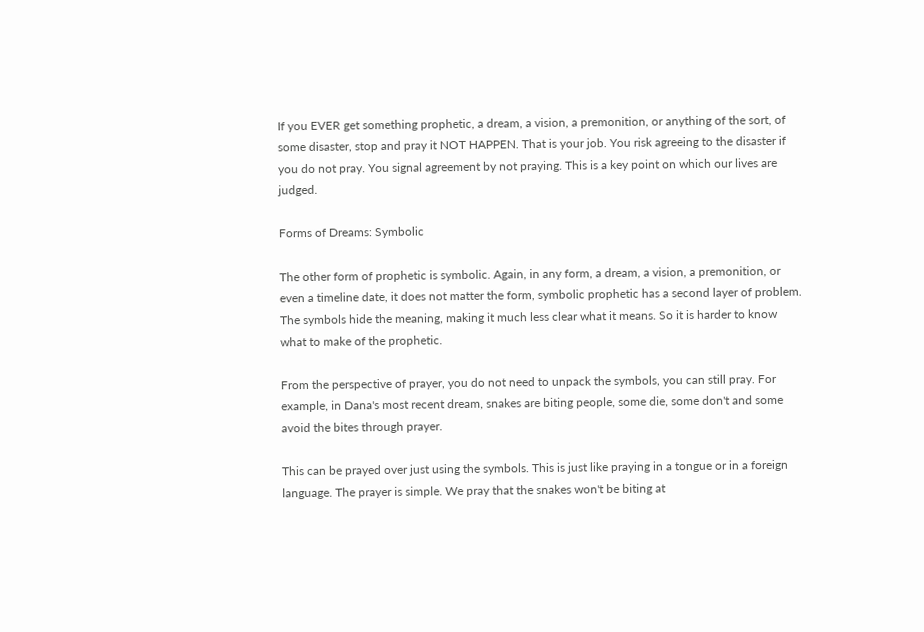If you EVER get something prophetic, a dream, a vision, a premonition, or anything of the sort, of some disaster, stop and pray it NOT HAPPEN. That is your job. You risk agreeing to the disaster if you do not pray. You signal agreement by not praying. This is a key point on which our lives are judged.

Forms of Dreams: Symbolic

The other form of prophetic is symbolic. Again, in any form, a dream, a vision, a premonition, or even a timeline date, it does not matter the form, symbolic prophetic has a second layer of problem. The symbols hide the meaning, making it much less clear what it means. So it is harder to know what to make of the prophetic.

From the perspective of prayer, you do not need to unpack the symbols, you can still pray. For example, in Dana's most recent dream, snakes are biting people, some die, some don't and some avoid the bites through prayer.

This can be prayed over just using the symbols. This is just like praying in a tongue or in a foreign language. The prayer is simple. We pray that the snakes won't be biting at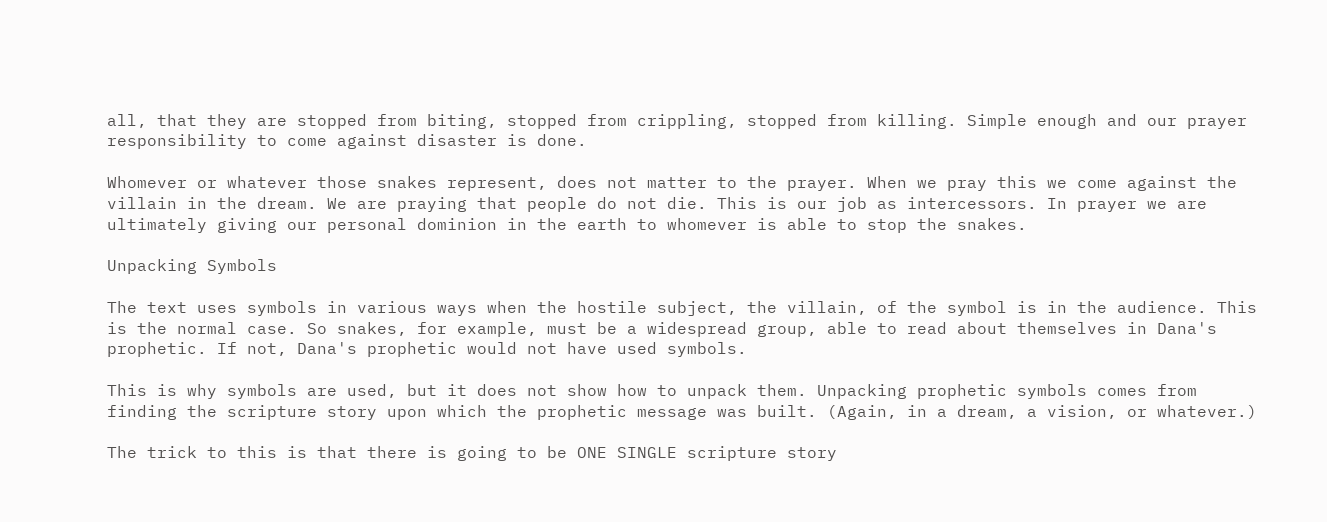all, that they are stopped from biting, stopped from crippling, stopped from killing. Simple enough and our prayer responsibility to come against disaster is done.

Whomever or whatever those snakes represent, does not matter to the prayer. When we pray this we come against the villain in the dream. We are praying that people do not die. This is our job as intercessors. In prayer we are ultimately giving our personal dominion in the earth to whomever is able to stop the snakes.

Unpacking Symbols

The text uses symbols in various ways when the hostile subject, the villain, of the symbol is in the audience. This is the normal case. So snakes, for example, must be a widespread group, able to read about themselves in Dana's prophetic. If not, Dana's prophetic would not have used symbols.

This is why symbols are used, but it does not show how to unpack them. Unpacking prophetic symbols comes from finding the scripture story upon which the prophetic message was built. (Again, in a dream, a vision, or whatever.)

The trick to this is that there is going to be ONE SINGLE scripture story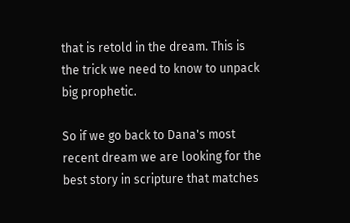that is retold in the dream. This is the trick we need to know to unpack big prophetic.

So if we go back to Dana's most recent dream we are looking for the best story in scripture that matches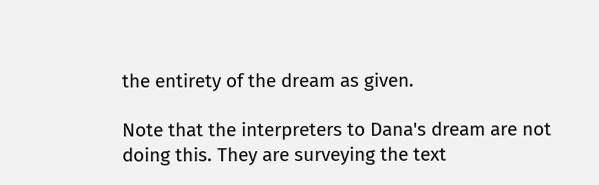the entirety of the dream as given.

Note that the interpreters to Dana's dream are not doing this. They are surveying the text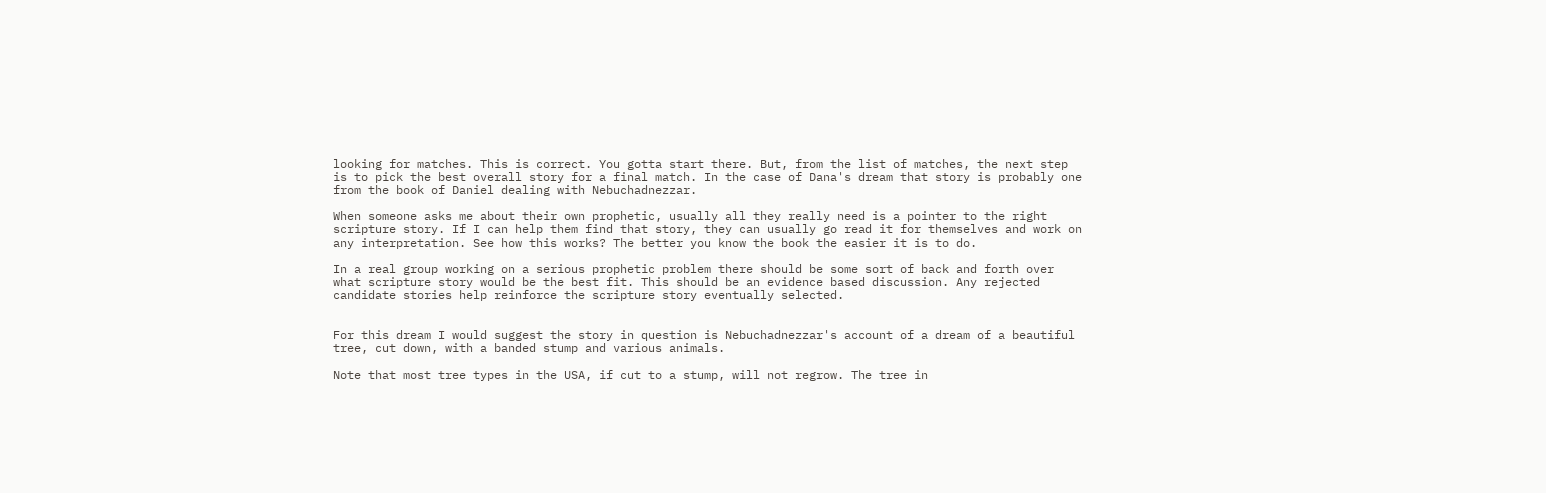looking for matches. This is correct. You gotta start there. But, from the list of matches, the next step is to pick the best overall story for a final match. In the case of Dana's dream that story is probably one from the book of Daniel dealing with Nebuchadnezzar.

When someone asks me about their own prophetic, usually all they really need is a pointer to the right scripture story. If I can help them find that story, they can usually go read it for themselves and work on any interpretation. See how this works? The better you know the book the easier it is to do.

In a real group working on a serious prophetic problem there should be some sort of back and forth over what scripture story would be the best fit. This should be an evidence based discussion. Any rejected candidate stories help reinforce the scripture story eventually selected.


For this dream I would suggest the story in question is Nebuchadnezzar's account of a dream of a beautiful tree, cut down, with a banded stump and various animals.

Note that most tree types in the USA, if cut to a stump, will not regrow. The tree in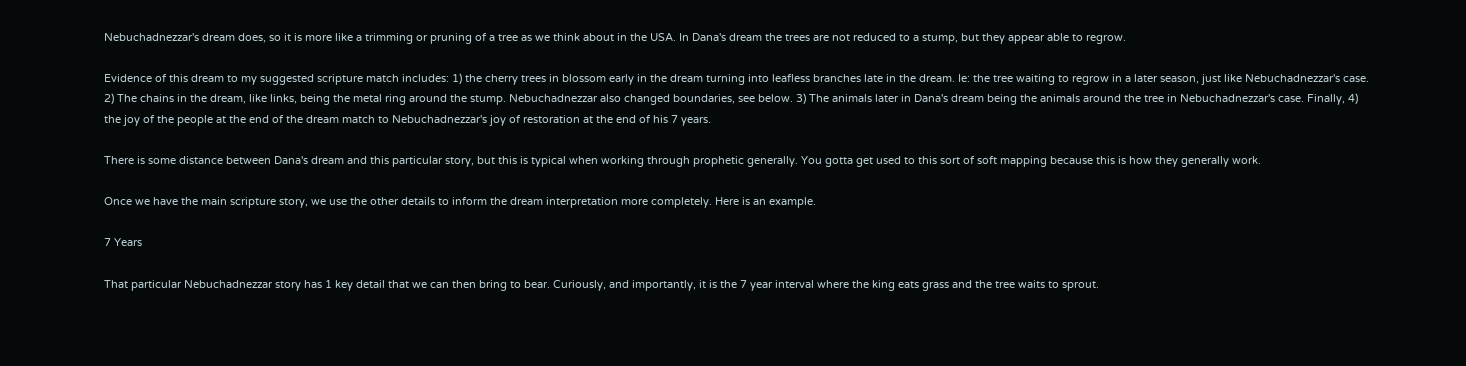Nebuchadnezzar's dream does, so it is more like a trimming or pruning of a tree as we think about in the USA. In Dana's dream the trees are not reduced to a stump, but they appear able to regrow.

Evidence of this dream to my suggested scripture match includes: 1) the cherry trees in blossom early in the dream turning into leafless branches late in the dream. Ie: the tree waiting to regrow in a later season, just like Nebuchadnezzar's case. 2) The chains in the dream, like links, being the metal ring around the stump. Nebuchadnezzar also changed boundaries, see below. 3) The animals later in Dana's dream being the animals around the tree in Nebuchadnezzar's case. Finally, 4) the joy of the people at the end of the dream match to Nebuchadnezzar's joy of restoration at the end of his 7 years.

There is some distance between Dana's dream and this particular story, but this is typical when working through prophetic generally. You gotta get used to this sort of soft mapping because this is how they generally work.

Once we have the main scripture story, we use the other details to inform the dream interpretation more completely. Here is an example.

7 Years

That particular Nebuchadnezzar story has 1 key detail that we can then bring to bear. Curiously, and importantly, it is the 7 year interval where the king eats grass and the tree waits to sprout.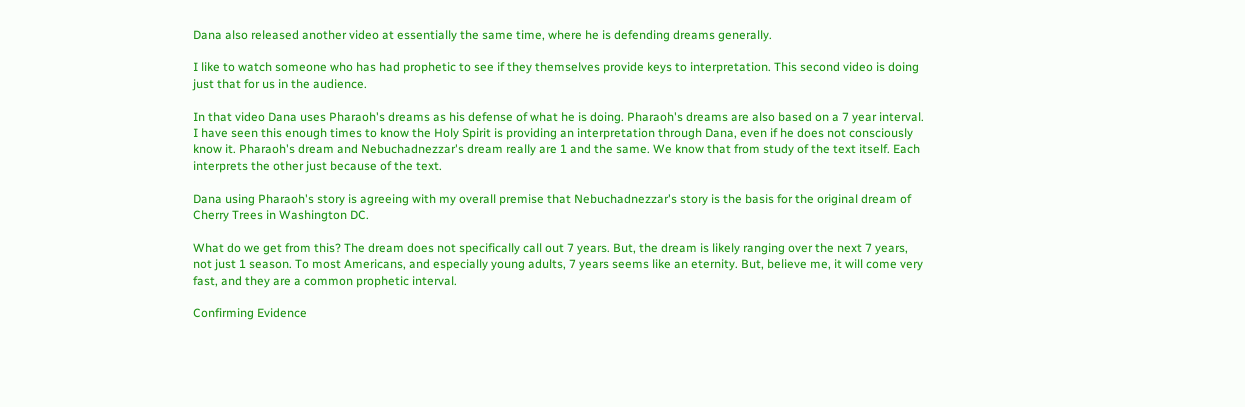Dana also released another video at essentially the same time, where he is defending dreams generally.

I like to watch someone who has had prophetic to see if they themselves provide keys to interpretation. This second video is doing just that for us in the audience.

In that video Dana uses Pharaoh's dreams as his defense of what he is doing. Pharaoh's dreams are also based on a 7 year interval. I have seen this enough times to know the Holy Spirit is providing an interpretation through Dana, even if he does not consciously know it. Pharaoh's dream and Nebuchadnezzar's dream really are 1 and the same. We know that from study of the text itself. Each interprets the other just because of the text.

Dana using Pharaoh's story is agreeing with my overall premise that Nebuchadnezzar's story is the basis for the original dream of Cherry Trees in Washington DC.

What do we get from this? The dream does not specifically call out 7 years. But, the dream is likely ranging over the next 7 years, not just 1 season. To most Americans, and especially young adults, 7 years seems like an eternity. But, believe me, it will come very fast, and they are a common prophetic interval.

Confirming Evidence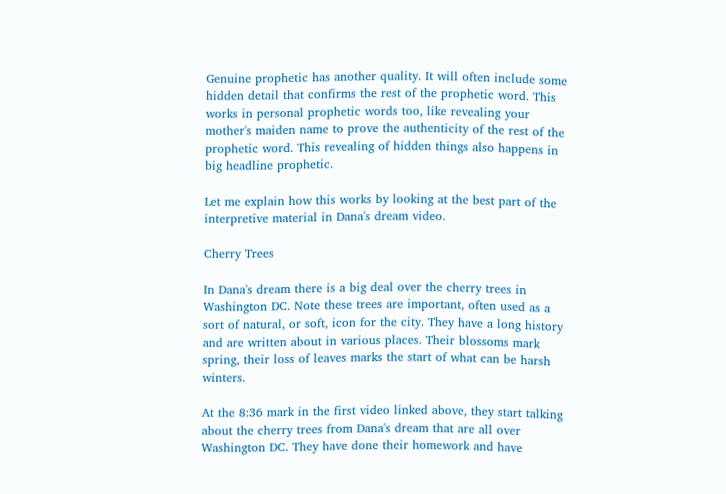Genuine prophetic has another quality. It will often include some hidden detail that confirms the rest of the prophetic word. This works in personal prophetic words too, like revealing your mother's maiden name to prove the authenticity of the rest of the prophetic word. This revealing of hidden things also happens in big headline prophetic.

Let me explain how this works by looking at the best part of the interpretive material in Dana's dream video.

Cherry Trees

In Dana's dream there is a big deal over the cherry trees in Washington DC. Note these trees are important, often used as a sort of natural, or soft, icon for the city. They have a long history and are written about in various places. Their blossoms mark spring, their loss of leaves marks the start of what can be harsh winters.

At the 8:36 mark in the first video linked above, they start talking about the cherry trees from Dana's dream that are all over Washington DC. They have done their homework and have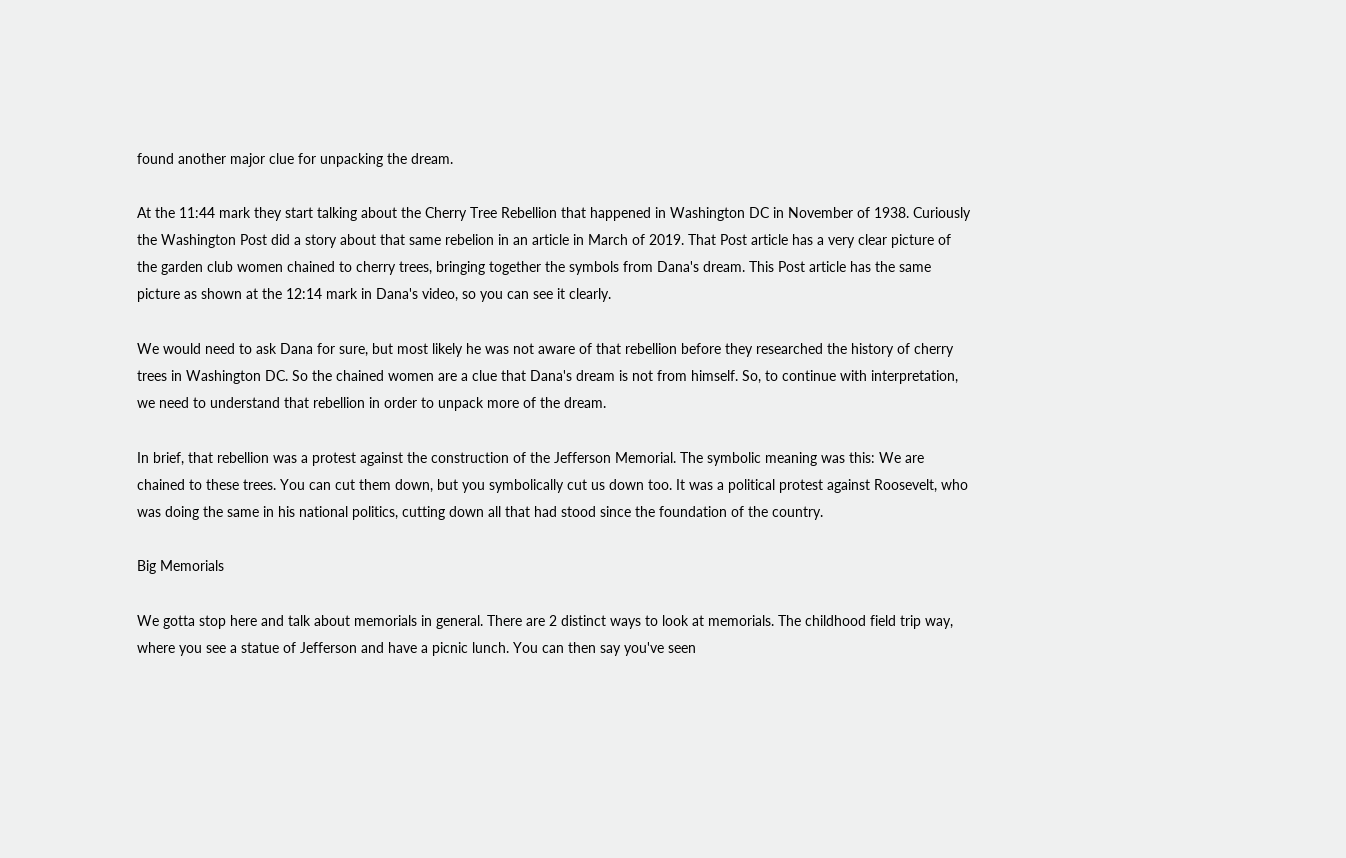found another major clue for unpacking the dream.

At the 11:44 mark they start talking about the Cherry Tree Rebellion that happened in Washington DC in November of 1938. Curiously the Washington Post did a story about that same rebelion in an article in March of 2019. That Post article has a very clear picture of the garden club women chained to cherry trees, bringing together the symbols from Dana's dream. This Post article has the same picture as shown at the 12:14 mark in Dana's video, so you can see it clearly.

We would need to ask Dana for sure, but most likely he was not aware of that rebellion before they researched the history of cherry trees in Washington DC. So the chained women are a clue that Dana's dream is not from himself. So, to continue with interpretation, we need to understand that rebellion in order to unpack more of the dream.

In brief, that rebellion was a protest against the construction of the Jefferson Memorial. The symbolic meaning was this: We are chained to these trees. You can cut them down, but you symbolically cut us down too. It was a political protest against Roosevelt, who was doing the same in his national politics, cutting down all that had stood since the foundation of the country.

Big Memorials

We gotta stop here and talk about memorials in general. There are 2 distinct ways to look at memorials. The childhood field trip way, where you see a statue of Jefferson and have a picnic lunch. You can then say you've seen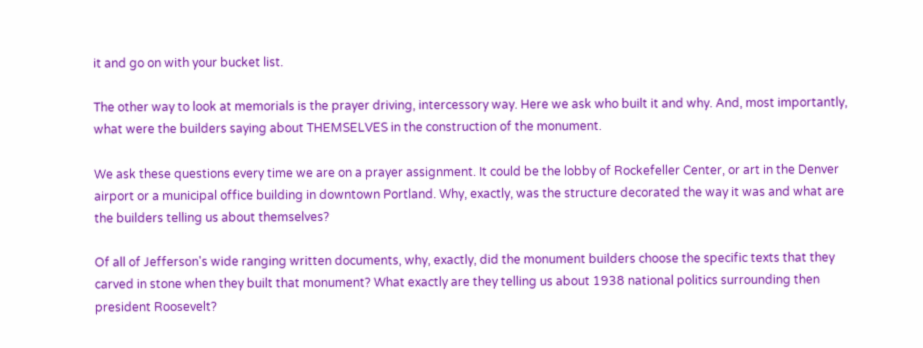it and go on with your bucket list.

The other way to look at memorials is the prayer driving, intercessory way. Here we ask who built it and why. And, most importantly, what were the builders saying about THEMSELVES in the construction of the monument.

We ask these questions every time we are on a prayer assignment. It could be the lobby of Rockefeller Center, or art in the Denver airport or a municipal office building in downtown Portland. Why, exactly, was the structure decorated the way it was and what are the builders telling us about themselves?

Of all of Jefferson's wide ranging written documents, why, exactly, did the monument builders choose the specific texts that they carved in stone when they built that monument? What exactly are they telling us about 1938 national politics surrounding then president Roosevelt?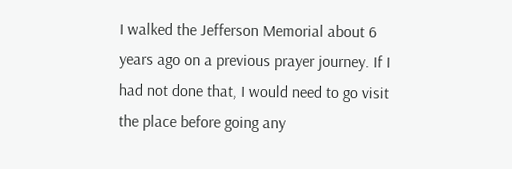I walked the Jefferson Memorial about 6 years ago on a previous prayer journey. If I had not done that, I would need to go visit the place before going any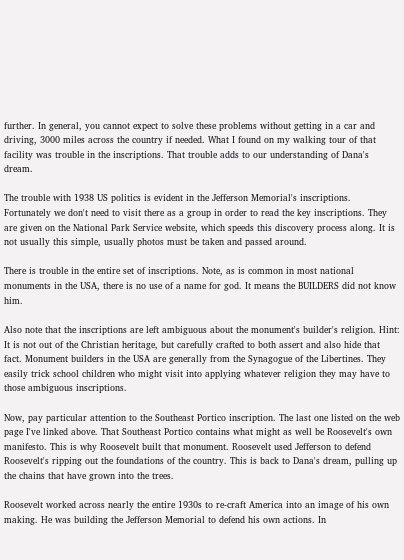further. In general, you cannot expect to solve these problems without getting in a car and driving, 3000 miles across the country if needed. What I found on my walking tour of that facility was trouble in the inscriptions. That trouble adds to our understanding of Dana's dream.

The trouble with 1938 US politics is evident in the Jefferson Memorial's inscriptions. Fortunately we don't need to visit there as a group in order to read the key inscriptions. They are given on the National Park Service website, which speeds this discovery process along. It is not usually this simple, usually photos must be taken and passed around.

There is trouble in the entire set of inscriptions. Note, as is common in most national monuments in the USA, there is no use of a name for god. It means the BUILDERS did not know him.

Also note that the inscriptions are left ambiguous about the monument's builder's religion. Hint: It is not out of the Christian heritage, but carefully crafted to both assert and also hide that fact. Monument builders in the USA are generally from the Synagogue of the Libertines. They easily trick school children who might visit into applying whatever religion they may have to those ambiguous inscriptions.

Now, pay particular attention to the Southeast Portico inscription. The last one listed on the web page I've linked above. That Southeast Portico contains what might as well be Roosevelt's own manifesto. This is why Roosevelt built that monument. Roosevelt used Jefferson to defend Roosevelt's ripping out the foundations of the country. This is back to Dana's dream, pulling up the chains that have grown into the trees.

Roosevelt worked across nearly the entire 1930s to re-craft America into an image of his own making. He was building the Jefferson Memorial to defend his own actions. In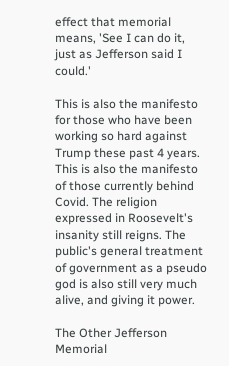effect that memorial means, 'See I can do it, just as Jefferson said I could.'

This is also the manifesto for those who have been working so hard against Trump these past 4 years. This is also the manifesto of those currently behind Covid. The religion expressed in Roosevelt's insanity still reigns. The public's general treatment of government as a pseudo god is also still very much alive, and giving it power.

The Other Jefferson Memorial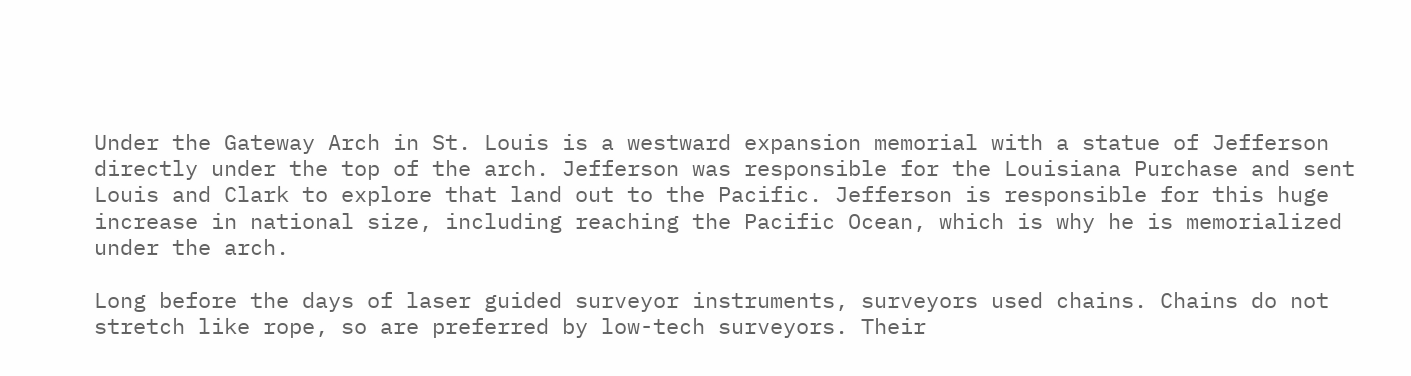Under the Gateway Arch in St. Louis is a westward expansion memorial with a statue of Jefferson directly under the top of the arch. Jefferson was responsible for the Louisiana Purchase and sent Louis and Clark to explore that land out to the Pacific. Jefferson is responsible for this huge increase in national size, including reaching the Pacific Ocean, which is why he is memorialized under the arch.

Long before the days of laser guided surveyor instruments, surveyors used chains. Chains do not stretch like rope, so are preferred by low-tech surveyors. Their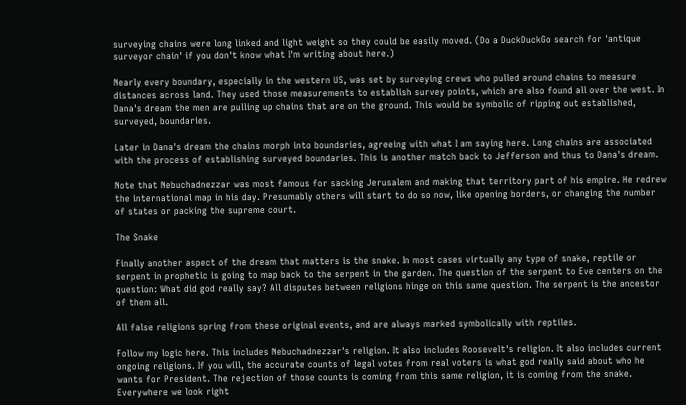surveying chains were long linked and light weight so they could be easily moved. (Do a DuckDuckGo search for 'antique surveyor chain' if you don't know what I'm writing about here.)

Nearly every boundary, especially in the western US, was set by surveying crews who pulled around chains to measure distances across land. They used those measurements to establish survey points, which are also found all over the west. In Dana's dream the men are pulling up chains that are on the ground. This would be symbolic of ripping out established, surveyed, boundaries.

Later in Dana's dream the chains morph into boundaries, agreeing with what I am saying here. Long chains are associated with the process of establishing surveyed boundaries. This is another match back to Jefferson and thus to Dana's dream.

Note that Nebuchadnezzar was most famous for sacking Jerusalem and making that territory part of his empire. He redrew the international map in his day. Presumably others will start to do so now, like opening borders, or changing the number of states or packing the supreme court.

The Snake

Finally another aspect of the dream that matters is the snake. In most cases virtually any type of snake, reptile or serpent in prophetic is going to map back to the serpent in the garden. The question of the serpent to Eve centers on the question: What did god really say? All disputes between religions hinge on this same question. The serpent is the ancestor of them all.

All false religions spring from these original events, and are always marked symbolically with reptiles.

Follow my logic here. This includes Nebuchadnezzar's religion. It also includes Roosevelt's religion. It also includes current ongoing religions. If you will, the accurate counts of legal votes from real voters is what god really said about who he wants for President. The rejection of those counts is coming from this same religion, it is coming from the snake. Everywhere we look right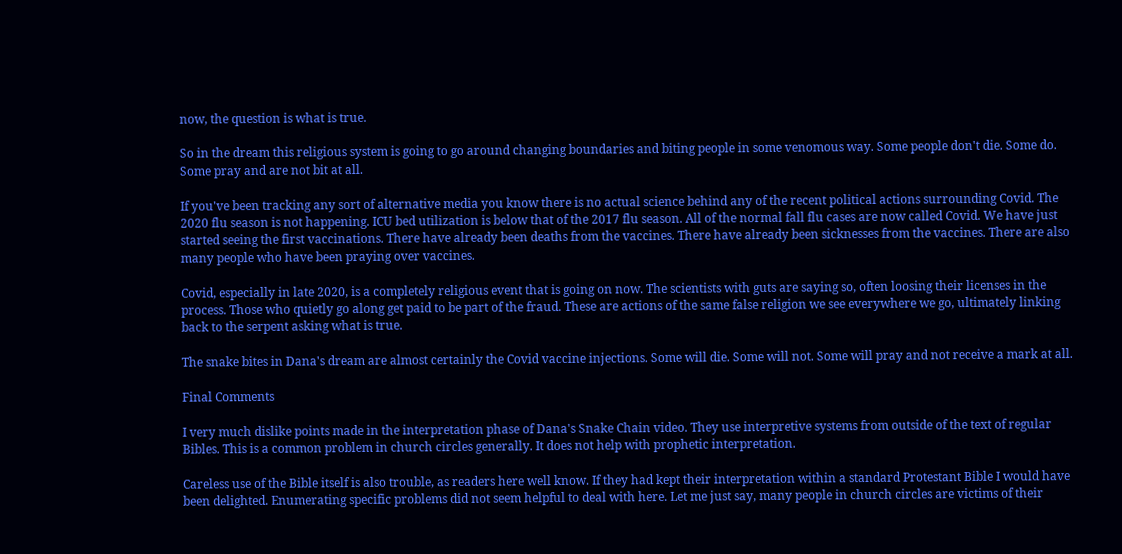now, the question is what is true.

So in the dream this religious system is going to go around changing boundaries and biting people in some venomous way. Some people don't die. Some do. Some pray and are not bit at all.

If you've been tracking any sort of alternative media you know there is no actual science behind any of the recent political actions surrounding Covid. The 2020 flu season is not happening. ICU bed utilization is below that of the 2017 flu season. All of the normal fall flu cases are now called Covid. We have just started seeing the first vaccinations. There have already been deaths from the vaccines. There have already been sicknesses from the vaccines. There are also many people who have been praying over vaccines.

Covid, especially in late 2020, is a completely religious event that is going on now. The scientists with guts are saying so, often loosing their licenses in the process. Those who quietly go along get paid to be part of the fraud. These are actions of the same false religion we see everywhere we go, ultimately linking back to the serpent asking what is true.

The snake bites in Dana's dream are almost certainly the Covid vaccine injections. Some will die. Some will not. Some will pray and not receive a mark at all.

Final Comments

I very much dislike points made in the interpretation phase of Dana's Snake Chain video. They use interpretive systems from outside of the text of regular Bibles. This is a common problem in church circles generally. It does not help with prophetic interpretation.

Careless use of the Bible itself is also trouble, as readers here well know. If they had kept their interpretation within a standard Protestant Bible I would have been delighted. Enumerating specific problems did not seem helpful to deal with here. Let me just say, many people in church circles are victims of their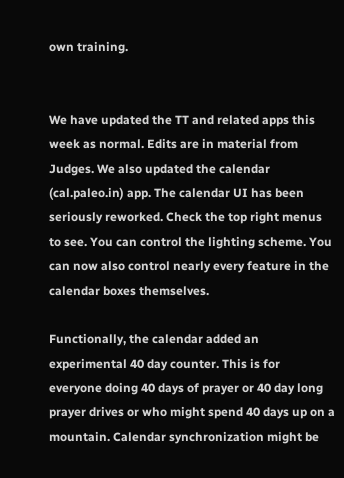own training.


We have updated the TT and related apps this week as normal. Edits are in material from Judges. We also updated the calendar (cal.paleo.in) app. The calendar UI has been seriously reworked. Check the top right menus to see. You can control the lighting scheme. You can now also control nearly every feature in the calendar boxes themselves.

Functionally, the calendar added an experimental 40 day counter. This is for everyone doing 40 days of prayer or 40 day long prayer drives or who might spend 40 days up on a mountain. Calendar synchronization might be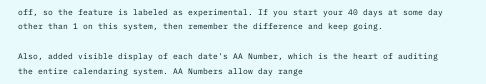off, so the feature is labeled as experimental. If you start your 40 days at some day other than 1 on this system, then remember the difference and keep going.

Also, added visible display of each date's AA Number, which is the heart of auditing the entire calendaring system. AA Numbers allow day range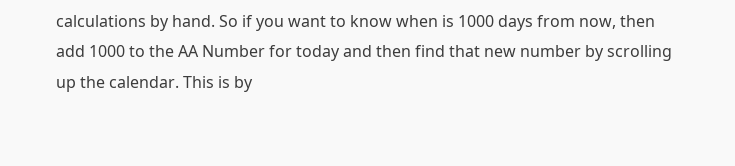calculations by hand. So if you want to know when is 1000 days from now, then add 1000 to the AA Number for today and then find that new number by scrolling up the calendar. This is by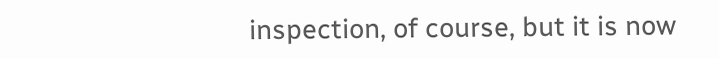inspection, of course, but it is now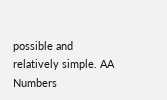possible and relatively simple. AA Numbers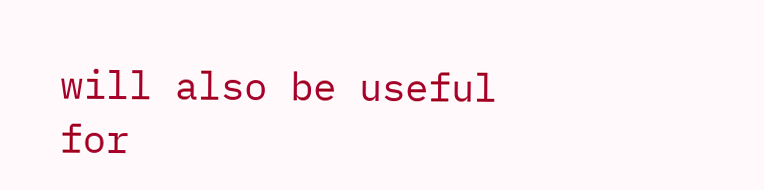will also be useful for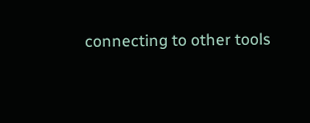connecting to other tools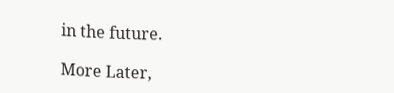in the future.

More Later,